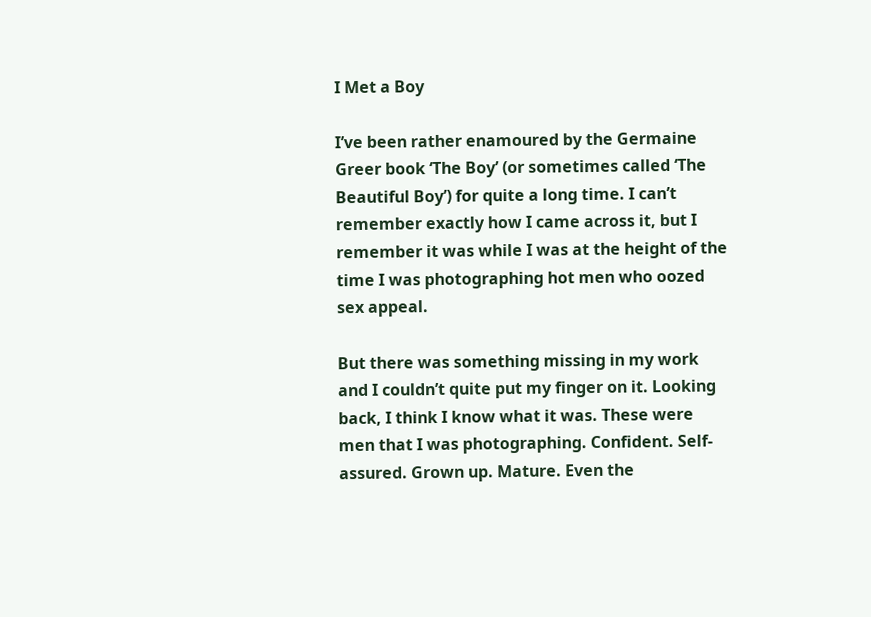I Met a Boy

I’ve been rather enamoured by the Germaine Greer book ‘The Boy’ (or sometimes called ‘The Beautiful Boy’) for quite a long time. I can’t remember exactly how I came across it, but I remember it was while I was at the height of the time I was photographing hot men who oozed sex appeal.

But there was something missing in my work and I couldn’t quite put my finger on it. Looking back, I think I know what it was. These were men that I was photographing. Confident. Self-assured. Grown up. Mature. Even the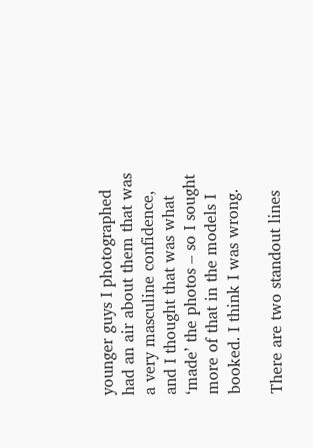younger guys I photographed had an air about them that was a very masculine confidence, and I thought that was what ‘made’ the photos – so I sought more of that in the models I booked. I think I was wrong.

There are two standout lines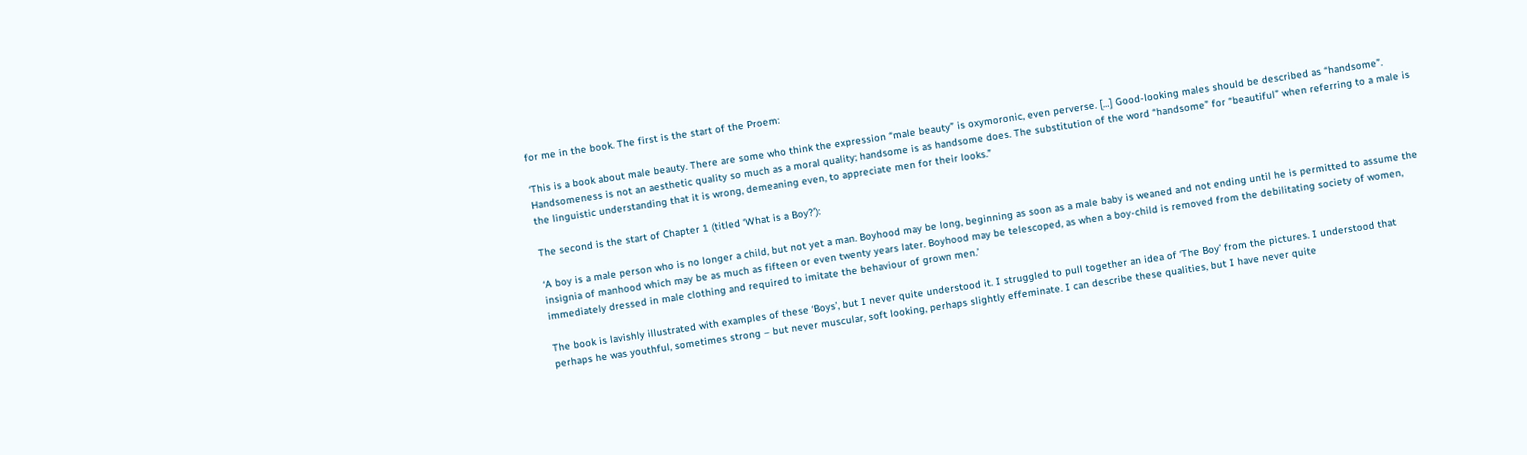for me in the book. The first is the start of the Proem:

‘This is a book about male beauty. There are some who think the expression “male beauty” is oxymoronic, even perverse. […] Good-looking males should be described as “handsome”. Handsomeness is not an aesthetic quality so much as a moral quality; handsome is as handsome does. The substitution of the word “handsome” for “beautiful” when referring to a male is the linguistic understanding that it is wrong, demeaning even, to appreciate men for their looks.”

The second is the start of Chapter 1 (titled ‘What is a Boy?’):

‘A boy is a male person who is no longer a child, but not yet a man. Boyhood may be long, beginning as soon as a male baby is weaned and not ending until he is permitted to assume the insignia of manhood which may be as much as fifteen or even twenty years later. Boyhood may be telescoped, as when a boy-child is removed from the debilitating society of women, immediately dressed in male clothing and required to imitate the behaviour of grown men.’

The book is lavishly illustrated with examples of these ‘Boys’, but I never quite understood it. I struggled to pull together an idea of ‘The Boy’ from the pictures. I understood that perhaps he was youthful, sometimes strong – but never muscular, soft looking, perhaps slightly effeminate. I can describe these qualities, but I have never quite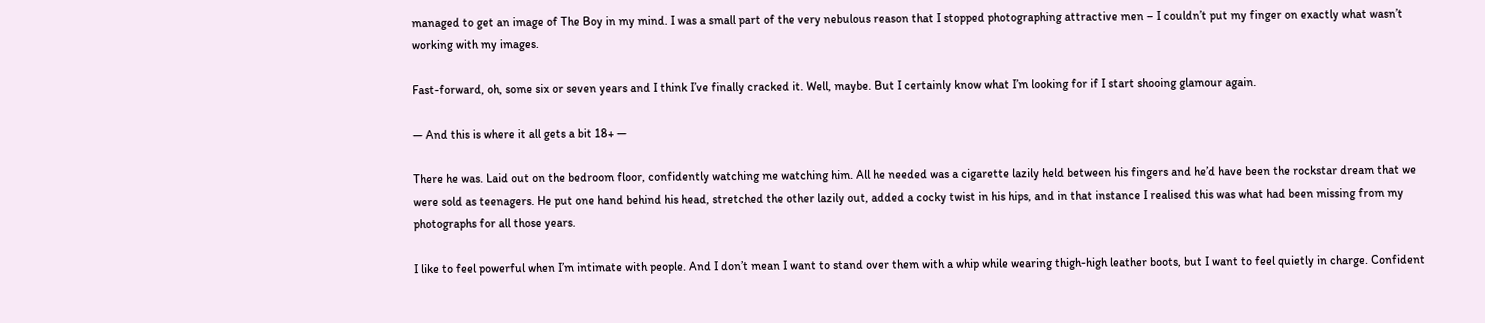managed to get an image of The Boy in my mind. I was a small part of the very nebulous reason that I stopped photographing attractive men – I couldn’t put my finger on exactly what wasn’t working with my images.

Fast-forward, oh, some six or seven years and I think I’ve finally cracked it. Well, maybe. But I certainly know what I’m looking for if I start shooing glamour again.

— And this is where it all gets a bit 18+ —

There he was. Laid out on the bedroom floor, confidently watching me watching him. All he needed was a cigarette lazily held between his fingers and he’d have been the rockstar dream that we were sold as teenagers. He put one hand behind his head, stretched the other lazily out, added a cocky twist in his hips, and in that instance I realised this was what had been missing from my photographs for all those years.

I like to feel powerful when I’m intimate with people. And I don’t mean I want to stand over them with a whip while wearing thigh-high leather boots, but I want to feel quietly in charge. Confident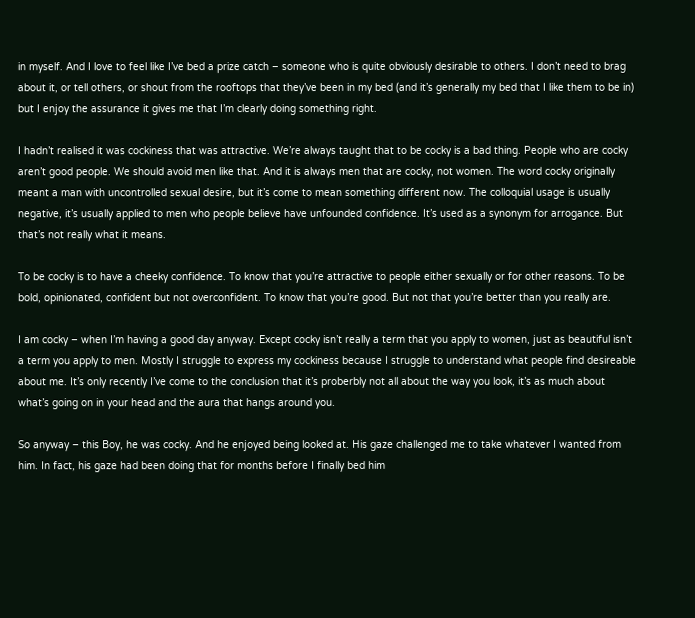in myself. And I love to feel like I’ve bed a prize catch – someone who is quite obviously desirable to others. I don’t need to brag about it, or tell others, or shout from the rooftops that they’ve been in my bed (and it’s generally my bed that I like them to be in) but I enjoy the assurance it gives me that I’m clearly doing something right.

I hadn’t realised it was cockiness that was attractive. We’re always taught that to be cocky is a bad thing. People who are cocky aren’t good people. We should avoid men like that. And it is always men that are cocky, not women. The word cocky originally meant a man with uncontrolled sexual desire, but it’s come to mean something different now. The colloquial usage is usually negative, it’s usually applied to men who people believe have unfounded confidence. It’s used as a synonym for arrogance. But that’s not really what it means.

To be cocky is to have a cheeky confidence. To know that you’re attractive to people either sexually or for other reasons. To be bold, opinionated, confident but not overconfident. To know that you’re good. But not that you’re better than you really are.

I am cocky – when I’m having a good day anyway. Except cocky isn’t really a term that you apply to women, just as beautiful isn’t a term you apply to men. Mostly I struggle to express my cockiness because I struggle to understand what people find desireable about me. It’s only recently I’ve come to the conclusion that it’s proberbly not all about the way you look, it’s as much about what’s going on in your head and the aura that hangs around you.

So anyway – this Boy, he was cocky. And he enjoyed being looked at. His gaze challenged me to take whatever I wanted from him. In fact, his gaze had been doing that for months before I finally bed him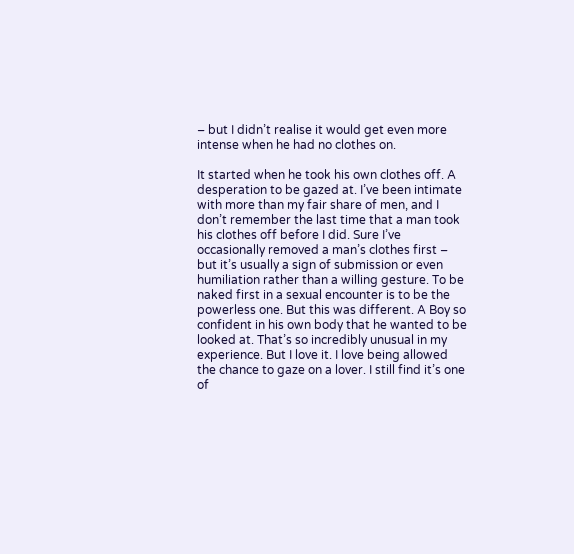– but I didn’t realise it would get even more intense when he had no clothes on.

It started when he took his own clothes off. A desperation to be gazed at. I’ve been intimate with more than my fair share of men, and I don’t remember the last time that a man took his clothes off before I did. Sure I’ve occasionally removed a man’s clothes first – but it’s usually a sign of submission or even humiliation rather than a willing gesture. To be naked first in a sexual encounter is to be the powerless one. But this was different. A Boy so confident in his own body that he wanted to be looked at. That’s so incredibly unusual in my experience. But I love it. I love being allowed the chance to gaze on a lover. I still find it’s one of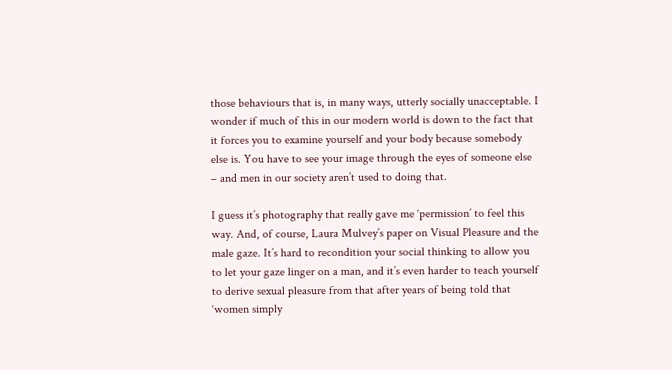those behaviours that is, in many ways, utterly socially unacceptable. I wonder if much of this in our modern world is down to the fact that it forces you to examine yourself and your body because somebody else is. You have to see your image through the eyes of someone else – and men in our society aren’t used to doing that.

I guess it’s photography that really gave me ‘permission’ to feel this way. And, of course, Laura Mulvey’s paper on Visual Pleasure and the male gaze. It’s hard to recondition your social thinking to allow you to let your gaze linger on a man, and it’s even harder to teach yourself to derive sexual pleasure from that after years of being told that ‘women simply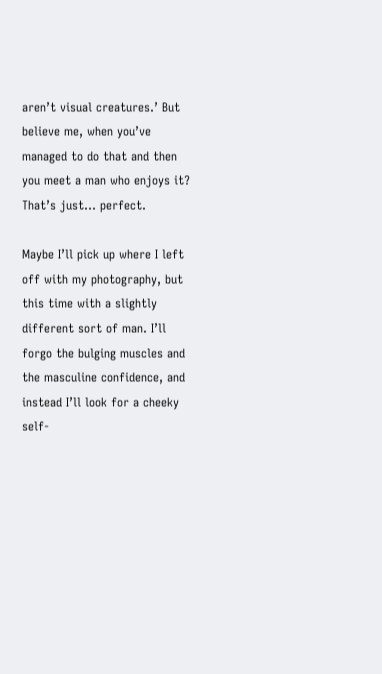aren’t visual creatures.’ But believe me, when you’ve managed to do that and then you meet a man who enjoys it? That’s just… perfect.

Maybe I’ll pick up where I left off with my photography, but this time with a slightly different sort of man. I’ll forgo the bulging muscles and the masculine confidence, and instead I’ll look for a cheeky self-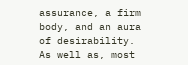assurance, a firm body, and an aura of desirability. As well as, most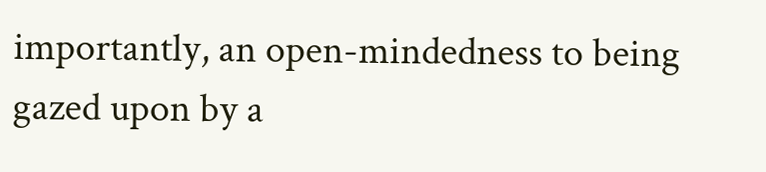importantly, an open-mindedness to being gazed upon by a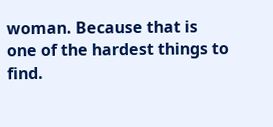woman. Because that is one of the hardest things to find.